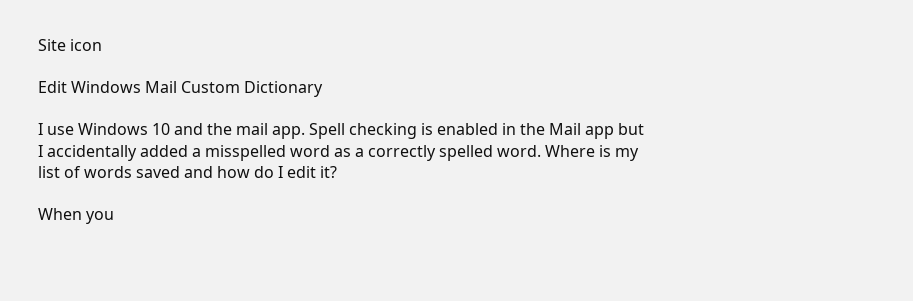Site icon

Edit Windows Mail Custom Dictionary

I use Windows 10 and the mail app. Spell checking is enabled in the Mail app but I accidentally added a misspelled word as a correctly spelled word. Where is my list of words saved and how do I edit it?

When you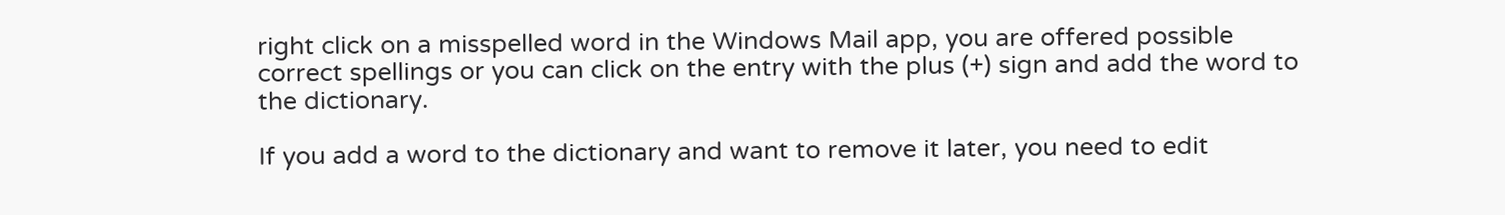right click on a misspelled word in the Windows Mail app, you are offered possible correct spellings or you can click on the entry with the plus (+) sign and add the word to the dictionary.

If you add a word to the dictionary and want to remove it later, you need to edit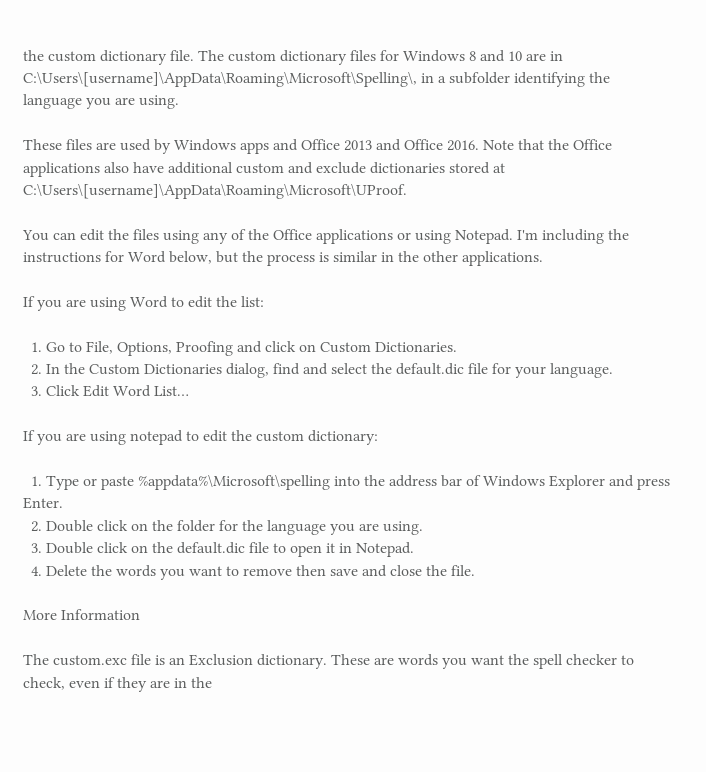the custom dictionary file. The custom dictionary files for Windows 8 and 10 are in C:\Users\[username]\AppData\Roaming\Microsoft\Spelling\, in a subfolder identifying the language you are using.

These files are used by Windows apps and Office 2013 and Office 2016. Note that the Office applications also have additional custom and exclude dictionaries stored at C:\Users\[username]\AppData\Roaming\Microsoft\UProof.

You can edit the files using any of the Office applications or using Notepad. I'm including the instructions for Word below, but the process is similar in the other applications.

If you are using Word to edit the list:

  1. Go to File, Options, Proofing and click on Custom Dictionaries.
  2. In the Custom Dictionaries dialog, find and select the default.dic file for your language.
  3. Click Edit Word List…

If you are using notepad to edit the custom dictionary:

  1. Type or paste %appdata%\Microsoft\spelling into the address bar of Windows Explorer and press Enter.
  2. Double click on the folder for the language you are using.
  3. Double click on the default.dic file to open it in Notepad.
  4. Delete the words you want to remove then save and close the file.

More Information

The custom.exc file is an Exclusion dictionary. These are words you want the spell checker to check, even if they are in the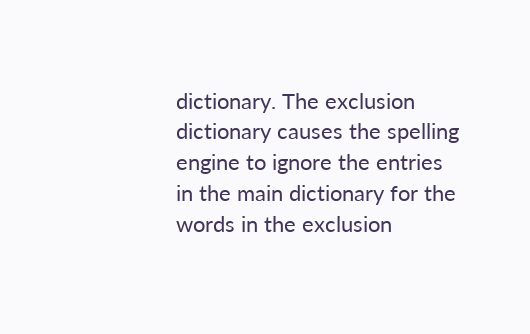dictionary. The exclusion dictionary causes the spelling engine to ignore the entries in the main dictionary for the words in the exclusion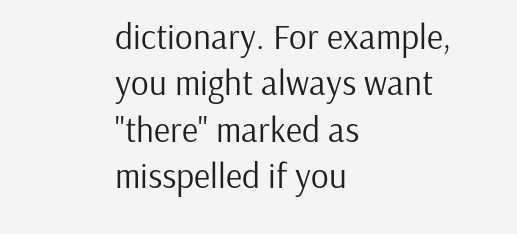dictionary. For example, you might always want "there" marked as misspelled if you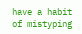have a habit of mistyping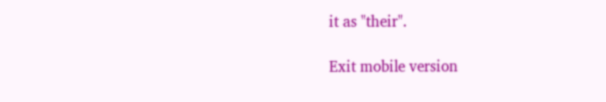it as "their".

Exit mobile version